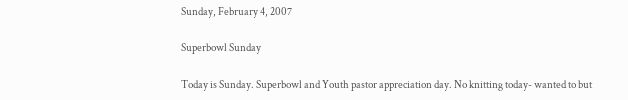Sunday, February 4, 2007

Superbowl Sunday

Today is Sunday. Superbowl and Youth pastor appreciation day. No knitting today- wanted to but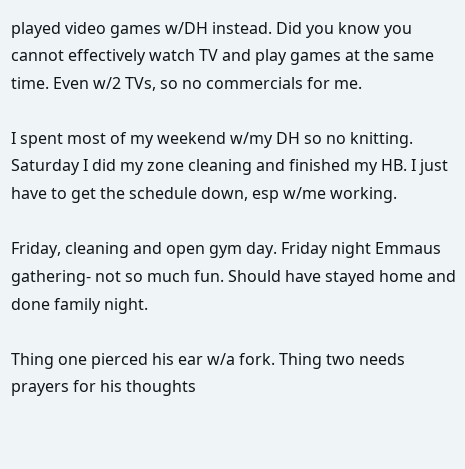played video games w/DH instead. Did you know you cannot effectively watch TV and play games at the same time. Even w/2 TVs, so no commercials for me.

I spent most of my weekend w/my DH so no knitting. Saturday I did my zone cleaning and finished my HB. I just have to get the schedule down, esp w/me working.

Friday, cleaning and open gym day. Friday night Emmaus gathering- not so much fun. Should have stayed home and done family night.

Thing one pierced his ear w/a fork. Thing two needs prayers for his thoughts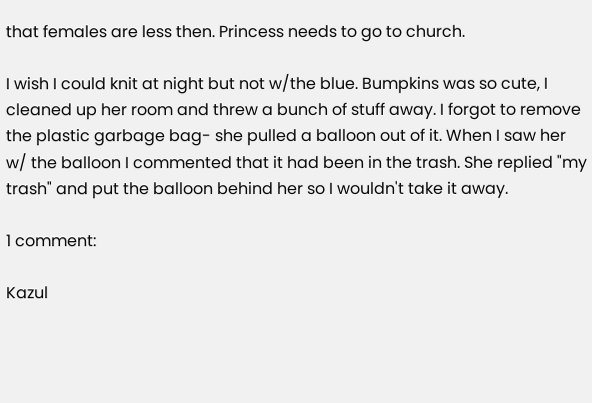that females are less then. Princess needs to go to church.

I wish I could knit at night but not w/the blue. Bumpkins was so cute, I cleaned up her room and threw a bunch of stuff away. I forgot to remove the plastic garbage bag- she pulled a balloon out of it. When I saw her w/ the balloon I commented that it had been in the trash. She replied "my trash" and put the balloon behind her so I wouldn't take it away.

1 comment:

Kazul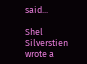said...

Shel Silverstien wrote a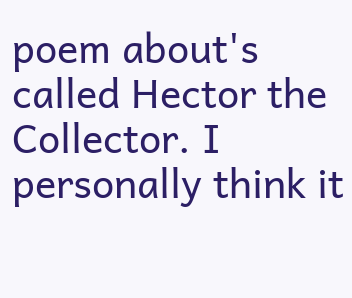poem about's called Hector the Collector. I personally think it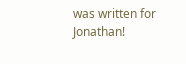was written for Jonathan!